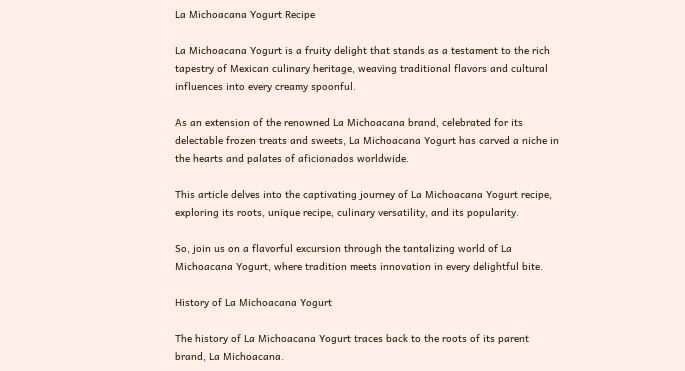La Michoacana Yogurt Recipe

La Michoacana Yogurt is a fruity delight that stands as a testament to the rich tapestry of Mexican culinary heritage, weaving traditional flavors and cultural influences into every creamy spoonful.

As an extension of the renowned La Michoacana brand, celebrated for its delectable frozen treats and sweets, La Michoacana Yogurt has carved a niche in the hearts and palates of aficionados worldwide.

This article delves into the captivating journey of La Michoacana Yogurt recipe, exploring its roots, unique recipe, culinary versatility, and its popularity.

So, join us on a flavorful excursion through the tantalizing world of La Michoacana Yogurt, where tradition meets innovation in every delightful bite.

History of La Michoacana Yogurt

The history of La Michoacana Yogurt traces back to the roots of its parent brand, La Michoacana.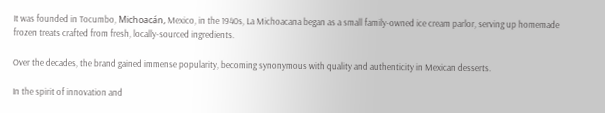It was founded in Tocumbo, Michoacán, Mexico, in the 1940s, La Michoacana began as a small family-owned ice cream parlor, serving up homemade frozen treats crafted from fresh, locally-sourced ingredients.

Over the decades, the brand gained immense popularity, becoming synonymous with quality and authenticity in Mexican desserts.

In the spirit of innovation and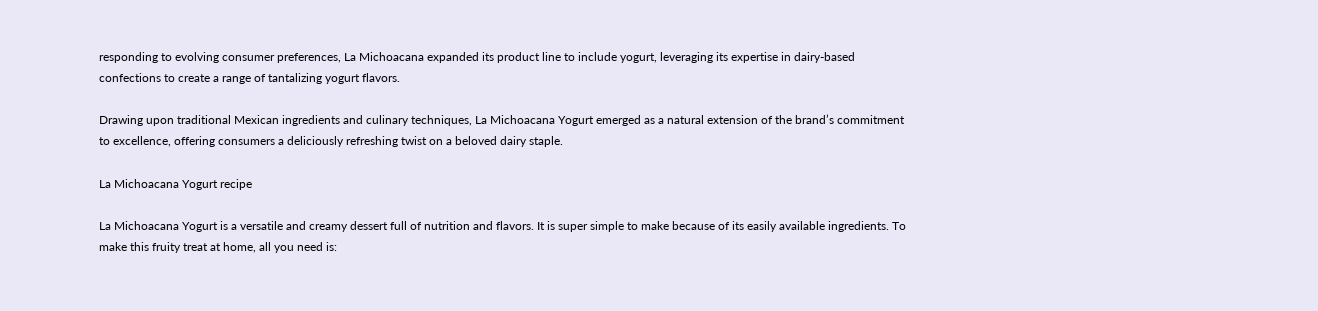responding to evolving consumer preferences, La Michoacana expanded its product line to include yogurt, leveraging its expertise in dairy-based confections to create a range of tantalizing yogurt flavors.

Drawing upon traditional Mexican ingredients and culinary techniques, La Michoacana Yogurt emerged as a natural extension of the brand’s commitment to excellence, offering consumers a deliciously refreshing twist on a beloved dairy staple.

La Michoacana Yogurt recipe

La Michoacana Yogurt is a versatile and creamy dessert full of nutrition and flavors. It is super simple to make because of its easily available ingredients. To make this fruity treat at home, all you need is: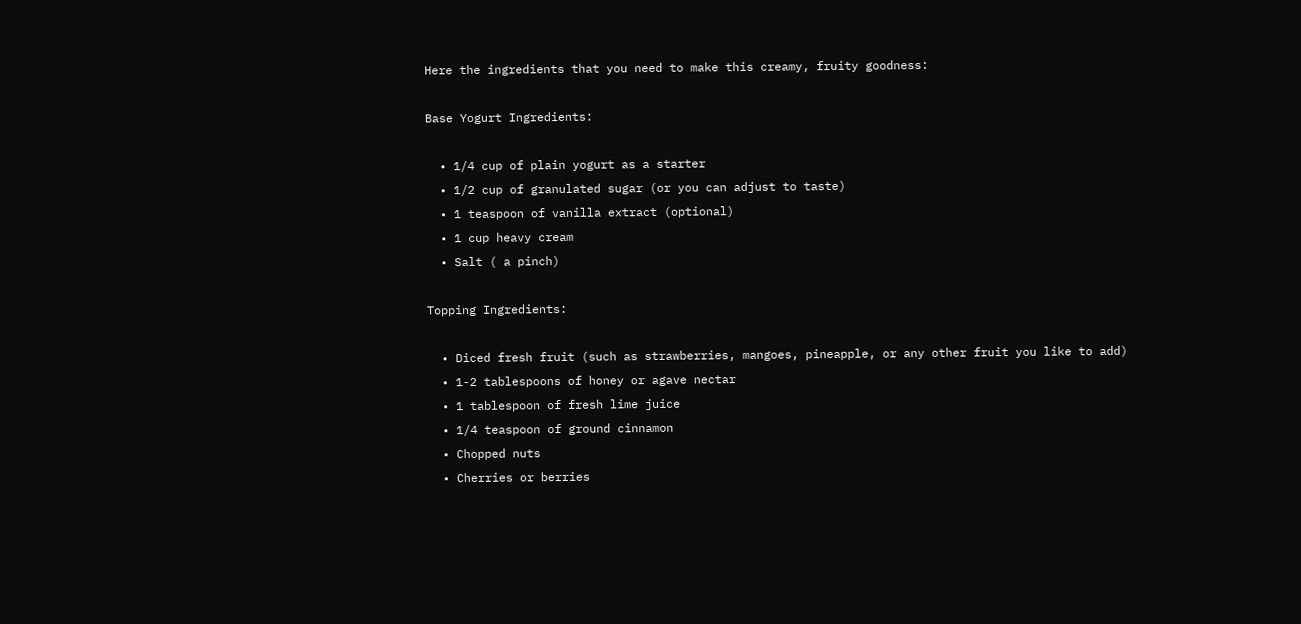Here the ingredients that you need to make this creamy, fruity goodness:

Base Yogurt Ingredients:

  • 1/4 cup of plain yogurt as a starter
  • 1/2 cup of granulated sugar (or you can adjust to taste)
  • 1 teaspoon of vanilla extract (optional)
  • 1 cup heavy cream
  • Salt ( a pinch)

Topping Ingredients:

  • Diced fresh fruit (such as strawberries, mangoes, pineapple, or any other fruit you like to add)
  • 1-2 tablespoons of honey or agave nectar
  • 1 tablespoon of fresh lime juice
  • 1/4 teaspoon of ground cinnamon
  • Chopped nuts
  • Cherries or berries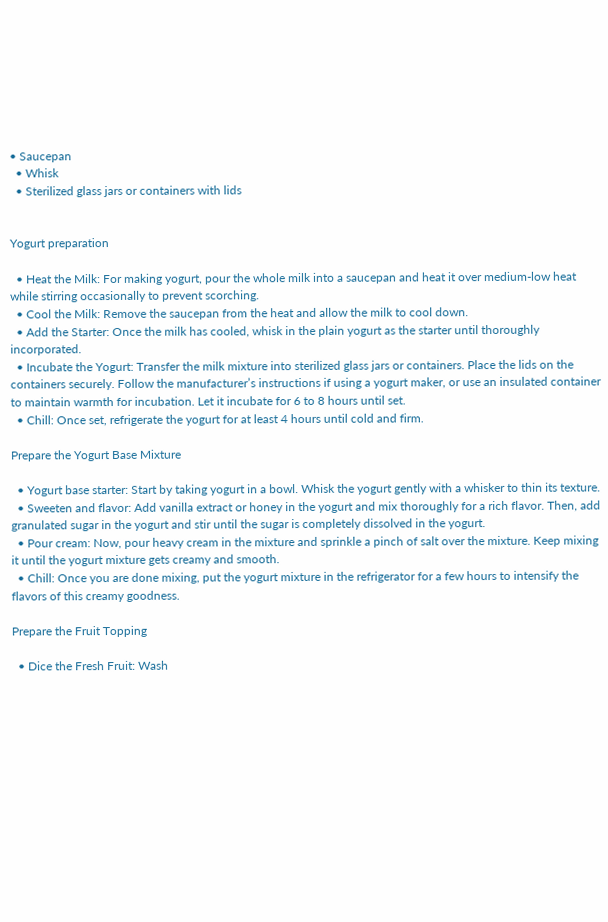• Saucepan
  • Whisk
  • Sterilized glass jars or containers with lids


Yogurt preparation

  • Heat the Milk: For making yogurt, pour the whole milk into a saucepan and heat it over medium-low heat while stirring occasionally to prevent scorching.
  • Cool the Milk: Remove the saucepan from the heat and allow the milk to cool down.
  • Add the Starter: Once the milk has cooled, whisk in the plain yogurt as the starter until thoroughly incorporated.
  • Incubate the Yogurt: Transfer the milk mixture into sterilized glass jars or containers. Place the lids on the containers securely. Follow the manufacturer’s instructions if using a yogurt maker, or use an insulated container to maintain warmth for incubation. Let it incubate for 6 to 8 hours until set.
  • Chill: Once set, refrigerate the yogurt for at least 4 hours until cold and firm.

Prepare the Yogurt Base Mixture

  • Yogurt base starter: Start by taking yogurt in a bowl. Whisk the yogurt gently with a whisker to thin its texture.
  • Sweeten and flavor: Add vanilla extract or honey in the yogurt and mix thoroughly for a rich flavor. Then, add granulated sugar in the yogurt and stir until the sugar is completely dissolved in the yogurt.
  • Pour cream: Now, pour heavy cream in the mixture and sprinkle a pinch of salt over the mixture. Keep mixing it until the yogurt mixture gets creamy and smooth.
  • Chill: Once you are done mixing, put the yogurt mixture in the refrigerator for a few hours to intensify the flavors of this creamy goodness.

Prepare the Fruit Topping

  • Dice the Fresh Fruit: Wash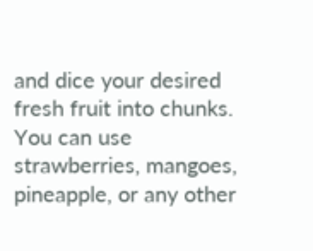and dice your desired fresh fruit into chunks. You can use strawberries, mangoes, pineapple, or any other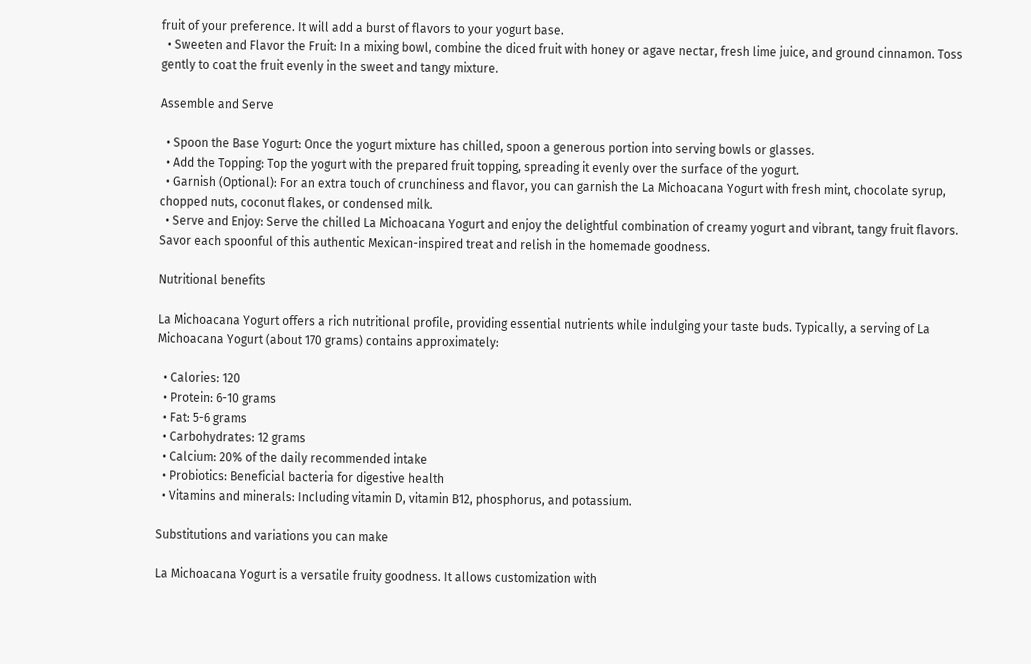fruit of your preference. It will add a burst of flavors to your yogurt base.
  • Sweeten and Flavor the Fruit: In a mixing bowl, combine the diced fruit with honey or agave nectar, fresh lime juice, and ground cinnamon. Toss gently to coat the fruit evenly in the sweet and tangy mixture.

Assemble and Serve

  • Spoon the Base Yogurt: Once the yogurt mixture has chilled, spoon a generous portion into serving bowls or glasses.
  • Add the Topping: Top the yogurt with the prepared fruit topping, spreading it evenly over the surface of the yogurt.
  • Garnish (Optional): For an extra touch of crunchiness and flavor, you can garnish the La Michoacana Yogurt with fresh mint, chocolate syrup, chopped nuts, coconut flakes, or condensed milk.
  • Serve and Enjoy: Serve the chilled La Michoacana Yogurt and enjoy the delightful combination of creamy yogurt and vibrant, tangy fruit flavors. Savor each spoonful of this authentic Mexican-inspired treat and relish in the homemade goodness.

Nutritional benefits

La Michoacana Yogurt offers a rich nutritional profile, providing essential nutrients while indulging your taste buds. Typically, a serving of La Michoacana Yogurt (about 170 grams) contains approximately:

  • Calories: 120
  • Protein: 6-10 grams
  • Fat: 5-6 grams
  • Carbohydrates: 12 grams
  • Calcium: 20% of the daily recommended intake
  • Probiotics: Beneficial bacteria for digestive health
  • Vitamins and minerals: Including vitamin D, vitamin B12, phosphorus, and potassium.

Substitutions and variations you can make

La Michoacana Yogurt is a versatile fruity goodness. It allows customization with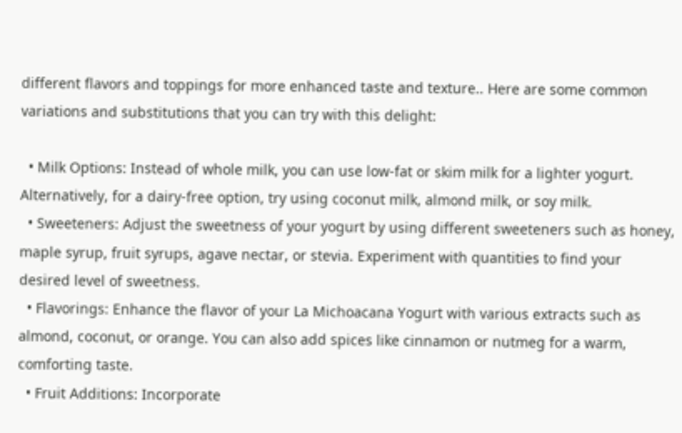different flavors and toppings for more enhanced taste and texture.. Here are some common variations and substitutions that you can try with this delight:

  • Milk Options: Instead of whole milk, you can use low-fat or skim milk for a lighter yogurt. Alternatively, for a dairy-free option, try using coconut milk, almond milk, or soy milk.
  • Sweeteners: Adjust the sweetness of your yogurt by using different sweeteners such as honey, maple syrup, fruit syrups, agave nectar, or stevia. Experiment with quantities to find your desired level of sweetness.
  • Flavorings: Enhance the flavor of your La Michoacana Yogurt with various extracts such as almond, coconut, or orange. You can also add spices like cinnamon or nutmeg for a warm, comforting taste.
  • Fruit Additions: Incorporate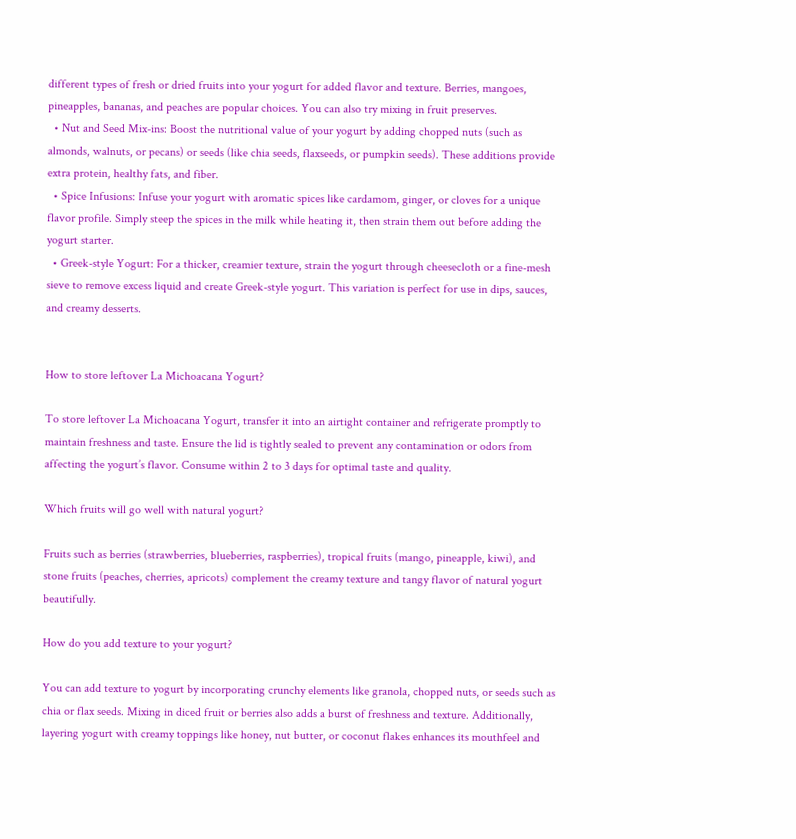different types of fresh or dried fruits into your yogurt for added flavor and texture. Berries, mangoes, pineapples, bananas, and peaches are popular choices. You can also try mixing in fruit preserves.
  • Nut and Seed Mix-ins: Boost the nutritional value of your yogurt by adding chopped nuts (such as almonds, walnuts, or pecans) or seeds (like chia seeds, flaxseeds, or pumpkin seeds). These additions provide extra protein, healthy fats, and fiber.
  • Spice Infusions: Infuse your yogurt with aromatic spices like cardamom, ginger, or cloves for a unique flavor profile. Simply steep the spices in the milk while heating it, then strain them out before adding the yogurt starter.
  • Greek-style Yogurt: For a thicker, creamier texture, strain the yogurt through cheesecloth or a fine-mesh sieve to remove excess liquid and create Greek-style yogurt. This variation is perfect for use in dips, sauces, and creamy desserts.


How to store leftover La Michoacana Yogurt?

To store leftover La Michoacana Yogurt, transfer it into an airtight container and refrigerate promptly to maintain freshness and taste. Ensure the lid is tightly sealed to prevent any contamination or odors from affecting the yogurt’s flavor. Consume within 2 to 3 days for optimal taste and quality.

Which fruits will go well with natural yogurt?

Fruits such as berries (strawberries, blueberries, raspberries), tropical fruits (mango, pineapple, kiwi), and stone fruits (peaches, cherries, apricots) complement the creamy texture and tangy flavor of natural yogurt beautifully.

How do you add texture to your yogurt?

You can add texture to yogurt by incorporating crunchy elements like granola, chopped nuts, or seeds such as chia or flax seeds. Mixing in diced fruit or berries also adds a burst of freshness and texture. Additionally, layering yogurt with creamy toppings like honey, nut butter, or coconut flakes enhances its mouthfeel and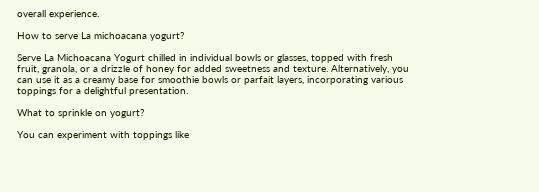overall experience.

How to serve La michoacana yogurt?

Serve La Michoacana Yogurt chilled in individual bowls or glasses, topped with fresh fruit, granola, or a drizzle of honey for added sweetness and texture. Alternatively, you can use it as a creamy base for smoothie bowls or parfait layers, incorporating various toppings for a delightful presentation.

What to sprinkle on yogurt?

You can experiment with toppings like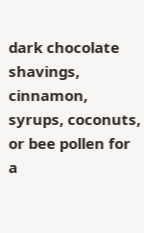dark chocolate shavings, cinnamon, syrups, coconuts, or bee pollen for a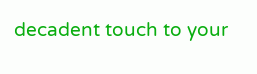decadent touch to your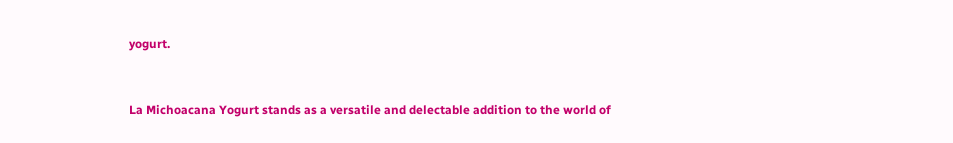yogurt.


La Michoacana Yogurt stands as a versatile and delectable addition to the world of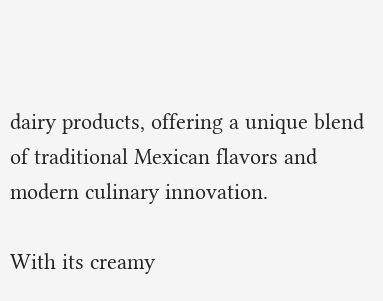dairy products, offering a unique blend of traditional Mexican flavors and modern culinary innovation.

With its creamy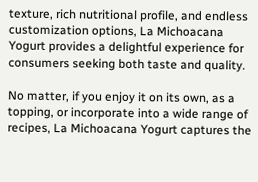texture, rich nutritional profile, and endless customization options, La Michoacana Yogurt provides a delightful experience for consumers seeking both taste and quality.

No matter, if you enjoy it on its own, as a topping, or incorporate into a wide range of recipes, La Michoacana Yogurt captures the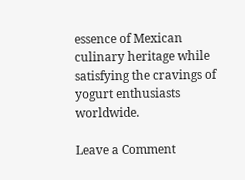essence of Mexican culinary heritage while satisfying the cravings of yogurt enthusiasts worldwide.

Leave a Comment